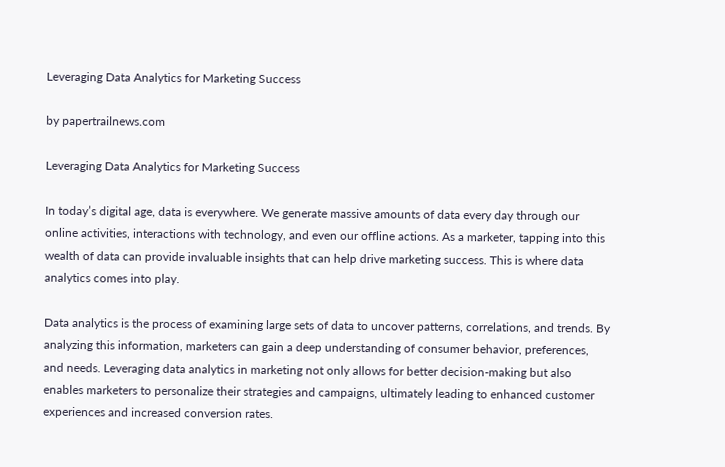Leveraging Data Analytics for Marketing Success

by papertrailnews.com

Leveraging Data Analytics for Marketing Success

In today’s digital age, data is everywhere. We generate massive amounts of data every day through our online activities, interactions with technology, and even our offline actions. As a marketer, tapping into this wealth of data can provide invaluable insights that can help drive marketing success. This is where data analytics comes into play.

Data analytics is the process of examining large sets of data to uncover patterns, correlations, and trends. By analyzing this information, marketers can gain a deep understanding of consumer behavior, preferences, and needs. Leveraging data analytics in marketing not only allows for better decision-making but also enables marketers to personalize their strategies and campaigns, ultimately leading to enhanced customer experiences and increased conversion rates.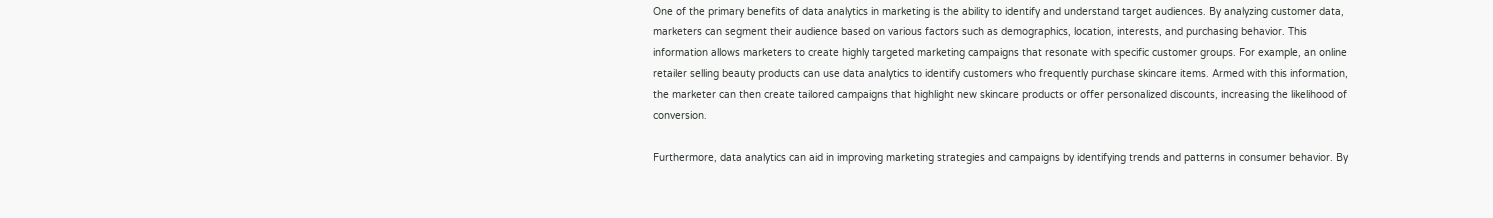One of the primary benefits of data analytics in marketing is the ability to identify and understand target audiences. By analyzing customer data, marketers can segment their audience based on various factors such as demographics, location, interests, and purchasing behavior. This information allows marketers to create highly targeted marketing campaigns that resonate with specific customer groups. For example, an online retailer selling beauty products can use data analytics to identify customers who frequently purchase skincare items. Armed with this information, the marketer can then create tailored campaigns that highlight new skincare products or offer personalized discounts, increasing the likelihood of conversion.

Furthermore, data analytics can aid in improving marketing strategies and campaigns by identifying trends and patterns in consumer behavior. By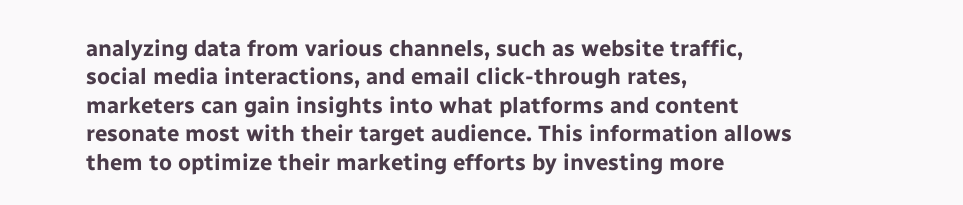analyzing data from various channels, such as website traffic, social media interactions, and email click-through rates, marketers can gain insights into what platforms and content resonate most with their target audience. This information allows them to optimize their marketing efforts by investing more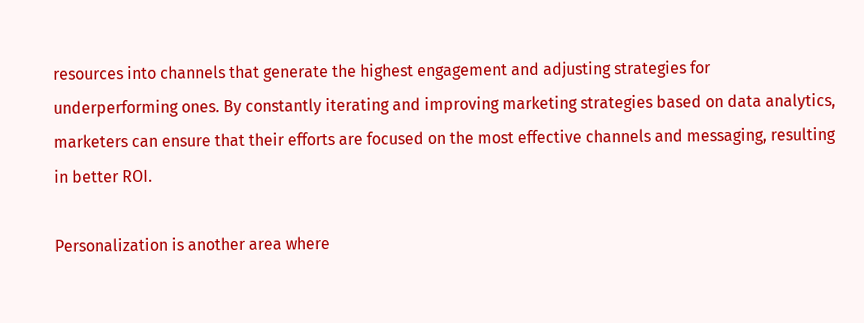resources into channels that generate the highest engagement and adjusting strategies for underperforming ones. By constantly iterating and improving marketing strategies based on data analytics, marketers can ensure that their efforts are focused on the most effective channels and messaging, resulting in better ROI.

Personalization is another area where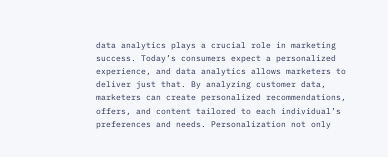data analytics plays a crucial role in marketing success. Today’s consumers expect a personalized experience, and data analytics allows marketers to deliver just that. By analyzing customer data, marketers can create personalized recommendations, offers, and content tailored to each individual’s preferences and needs. Personalization not only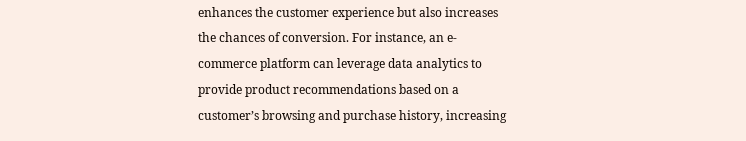enhances the customer experience but also increases the chances of conversion. For instance, an e-commerce platform can leverage data analytics to provide product recommendations based on a customer’s browsing and purchase history, increasing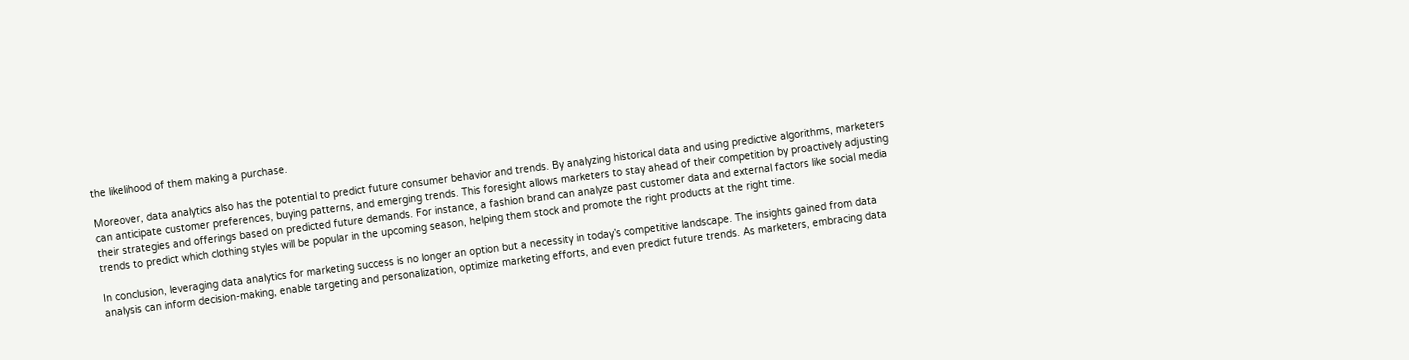the likelihood of them making a purchase.

Moreover, data analytics also has the potential to predict future consumer behavior and trends. By analyzing historical data and using predictive algorithms, marketers can anticipate customer preferences, buying patterns, and emerging trends. This foresight allows marketers to stay ahead of their competition by proactively adjusting their strategies and offerings based on predicted future demands. For instance, a fashion brand can analyze past customer data and external factors like social media trends to predict which clothing styles will be popular in the upcoming season, helping them stock and promote the right products at the right time.

In conclusion, leveraging data analytics for marketing success is no longer an option but a necessity in today’s competitive landscape. The insights gained from data analysis can inform decision-making, enable targeting and personalization, optimize marketing efforts, and even predict future trends. As marketers, embracing data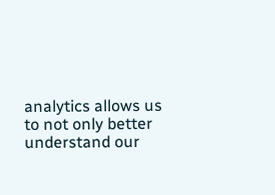analytics allows us to not only better understand our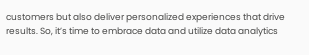customers but also deliver personalized experiences that drive results. So, it’s time to embrace data and utilize data analytics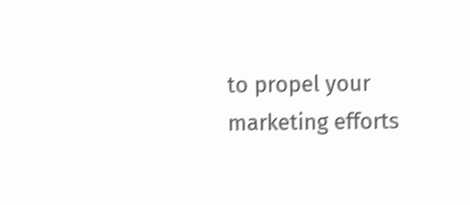to propel your marketing efforts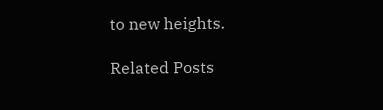to new heights.

Related Posts